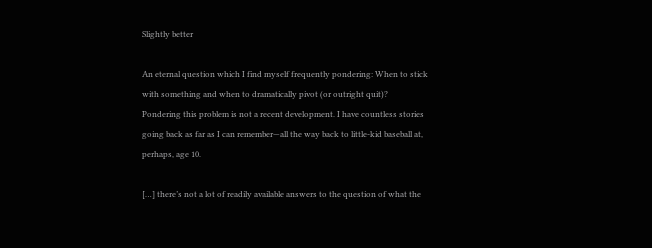Slightly better

An eternal question which I find myself frequently pondering: When to stick with something and when to dramatically pivot (or outright quit)? Pondering this problem is not a recent development. I have countless stories going back as far as I can remember—all the way back to little-kid baseball at, perhaps, age 10.

[…] there’s not a lot of readily available answers to the question of what the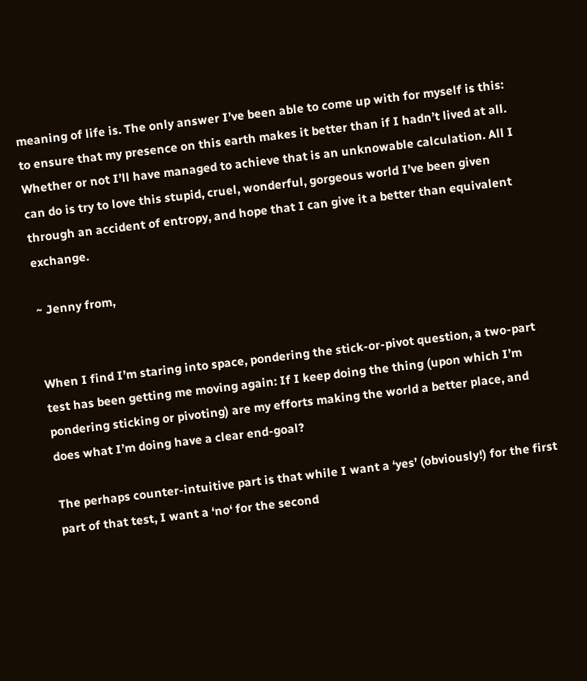meaning of life is. The only answer I’ve been able to come up with for myself is this: to ensure that my presence on this earth makes it better than if I hadn’t lived at all. Whether or not I’ll have managed to achieve that is an unknowable calculation. All I can do is try to love this stupid, cruel, wonderful, gorgeous world I’ve been given through an accident of entropy, and hope that I can give it a better than equivalent exchange.

~ Jenny from,


When I find I’m staring into space, pondering the stick-or-pivot question, a two-part test has been getting me moving again: If I keep doing the thing (upon which I’m pondering sticking or pivoting) are my efforts making the world a better place, and does what I’m doing have a clear end-goal?

The perhaps counter-intuitive part is that while I want a ‘yes’ (obviously!) for the first part of that test, I want a ‘no‘ for the second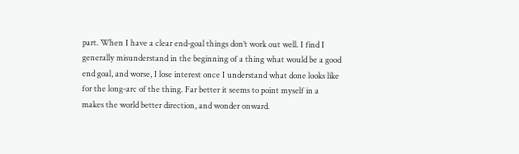part. When I have a clear end-goal things don’t work out well. I find I generally misunderstand in the beginning of a thing what would be a good end goal, and worse, I lose interest once I understand what done looks like for the long-arc of the thing. Far better it seems to point myself in a makes the world better direction, and wonder onward.